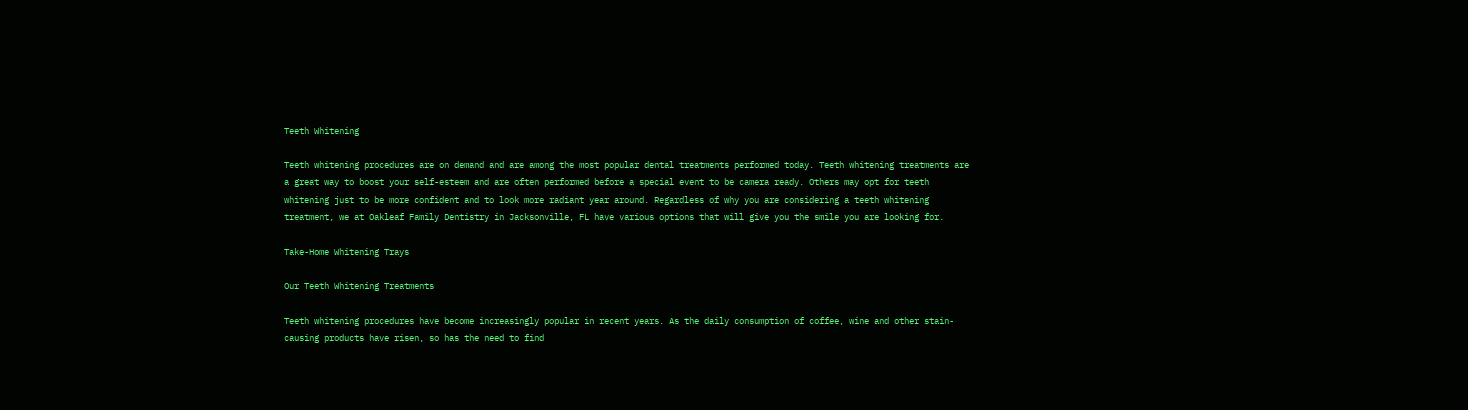Teeth Whitening

Teeth whitening procedures are on demand and are among the most popular dental treatments performed today. Teeth whitening treatments are a great way to boost your self-esteem and are often performed before a special event to be camera ready. Others may opt for teeth whitening just to be more confident and to look more radiant year around. Regardless of why you are considering a teeth whitening treatment, we at Oakleaf Family Dentistry in Jacksonville, FL have various options that will give you the smile you are looking for.

Take-Home Whitening Trays

Our Teeth Whitening Treatments

Teeth whitening procedures have become increasingly popular in recent years. As the daily consumption of coffee, wine and other stain-causing products have risen, so has the need to find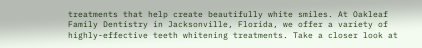treatments that help create beautifully white smiles. At Oakleaf Family Dentistry in Jacksonville, Florida, we offer a variety of highly-effective teeth whitening treatments. Take a closer look at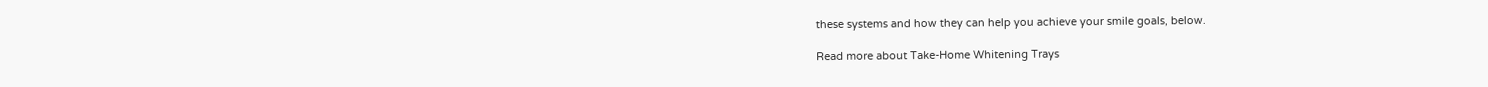these systems and how they can help you achieve your smile goals, below.

Read more about Take-Home Whitening Trays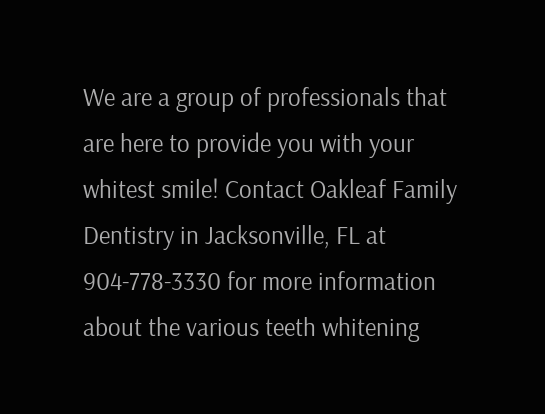We are a group of professionals that are here to provide you with your whitest smile! Contact Oakleaf Family Dentistry in Jacksonville, FL at 904-778-3330 for more information about the various teeth whitening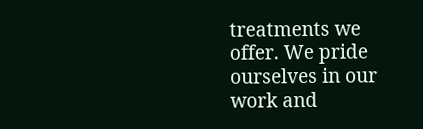treatments we offer. We pride ourselves in our work and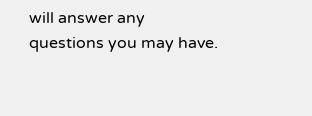will answer any questions you may have.